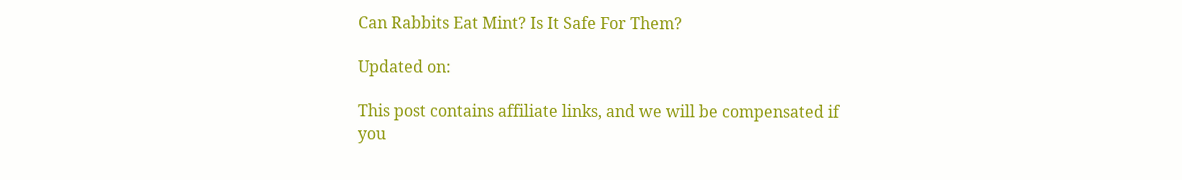Can Rabbits Eat Mint? Is It Safe For Them?

Updated on:

This post contains affiliate links, and we will be compensated if you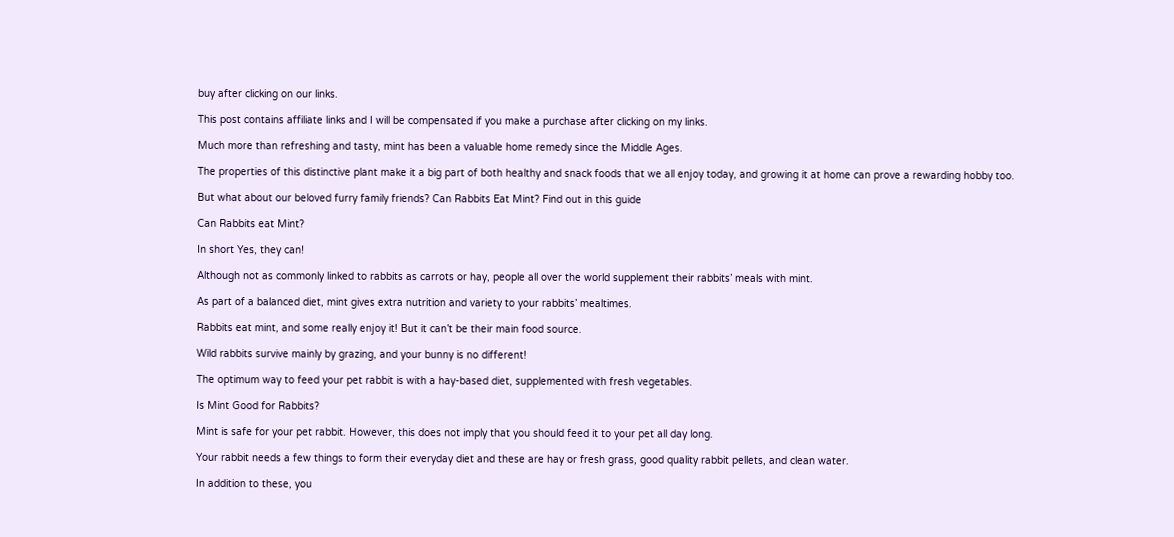buy after clicking on our links.

This post contains affiliate links and I will be compensated if you make a purchase after clicking on my links.

Much more than refreshing and tasty, mint has been a valuable home remedy since the Middle Ages.

The properties of this distinctive plant make it a big part of both healthy and snack foods that we all enjoy today, and growing it at home can prove a rewarding hobby too.

But what about our beloved furry family friends? Can Rabbits Eat Mint? Find out in this guide

Can Rabbits eat Mint?

In short Yes, they can!

Although not as commonly linked to rabbits as carrots or hay, people all over the world supplement their rabbits’ meals with mint.

As part of a balanced diet, mint gives extra nutrition and variety to your rabbits’ mealtimes.

Rabbits eat mint, and some really enjoy it! But it can’t be their main food source.

Wild rabbits survive mainly by grazing, and your bunny is no different!

The optimum way to feed your pet rabbit is with a hay-based diet, supplemented with fresh vegetables.

Is Mint Good for Rabbits?

Mint is safe for your pet rabbit. However, this does not imply that you should feed it to your pet all day long.

Your rabbit needs a few things to form their everyday diet and these are hay or fresh grass, good quality rabbit pellets, and clean water.

In addition to these, you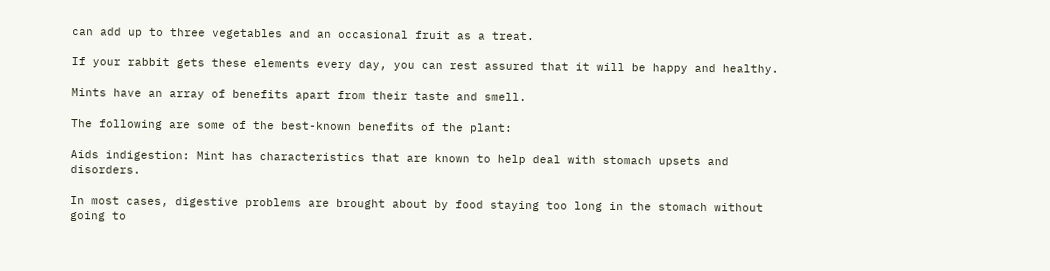can add up to three vegetables and an occasional fruit as a treat.

If your rabbit gets these elements every day, you can rest assured that it will be happy and healthy.

Mints have an array of benefits apart from their taste and smell.

The following are some of the best-known benefits of the plant:

Aids indigestion: Mint has characteristics that are known to help deal with stomach upsets and disorders.

In most cases, digestive problems are brought about by food staying too long in the stomach without going to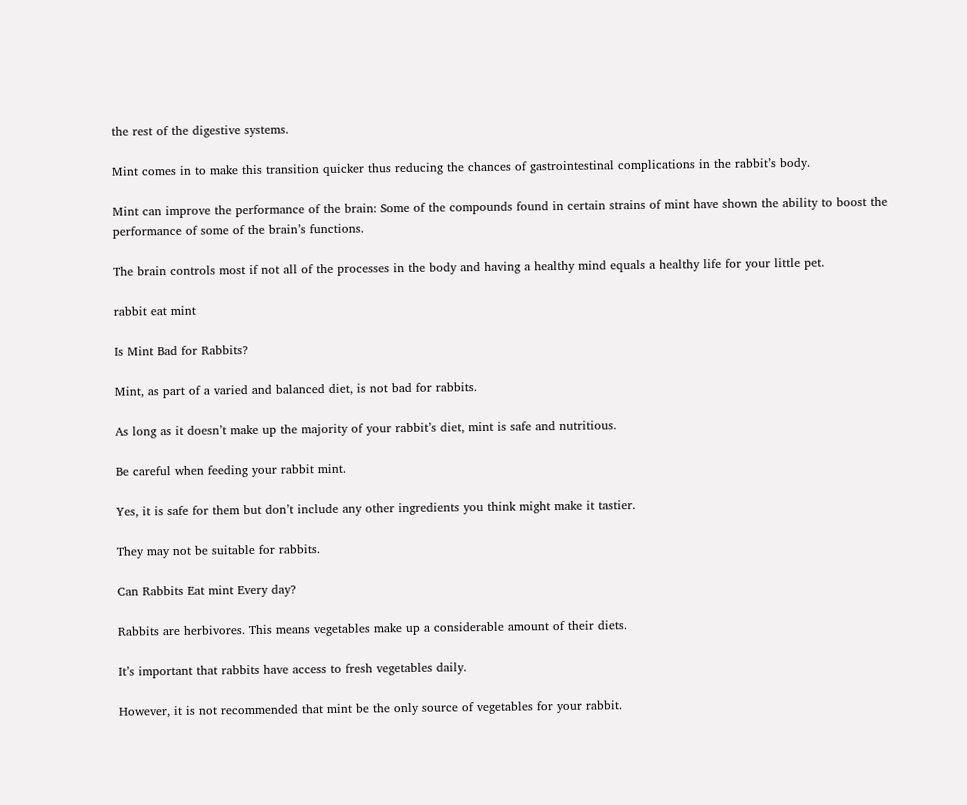the rest of the digestive systems.

Mint comes in to make this transition quicker thus reducing the chances of gastrointestinal complications in the rabbit’s body.

Mint can improve the performance of the brain: Some of the compounds found in certain strains of mint have shown the ability to boost the performance of some of the brain’s functions.

The brain controls most if not all of the processes in the body and having a healthy mind equals a healthy life for your little pet.

rabbit eat mint

Is Mint Bad for Rabbits?

Mint, as part of a varied and balanced diet, is not bad for rabbits.

As long as it doesn’t make up the majority of your rabbit’s diet, mint is safe and nutritious.

Be careful when feeding your rabbit mint.

Yes, it is safe for them but don’t include any other ingredients you think might make it tastier.

They may not be suitable for rabbits.

Can Rabbits Eat mint Every day?

Rabbits are herbivores. This means vegetables make up a considerable amount of their diets.

It’s important that rabbits have access to fresh vegetables daily.

However, it is not recommended that mint be the only source of vegetables for your rabbit.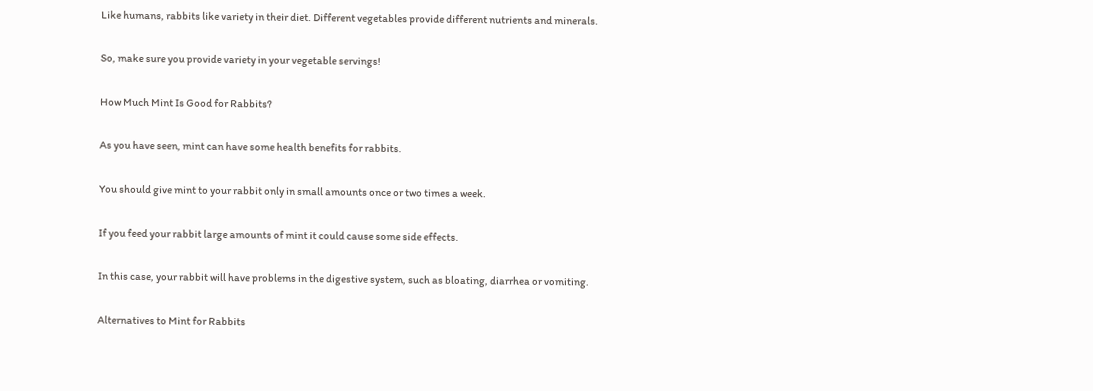Like humans, rabbits like variety in their diet. Different vegetables provide different nutrients and minerals.

So, make sure you provide variety in your vegetable servings!

How Much Mint Is Good for Rabbits?

As you have seen, mint can have some health benefits for rabbits.

You should give mint to your rabbit only in small amounts once or two times a week.

If you feed your rabbit large amounts of mint it could cause some side effects.

In this case, your rabbit will have problems in the digestive system, such as bloating, diarrhea or vomiting.

Alternatives to Mint for Rabbits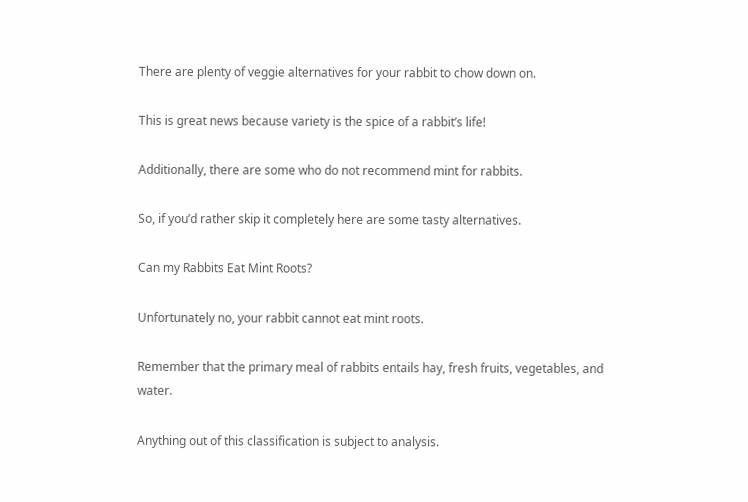There are plenty of veggie alternatives for your rabbit to chow down on.

This is great news because variety is the spice of a rabbit’s life!

Additionally, there are some who do not recommend mint for rabbits.

So, if you’d rather skip it completely here are some tasty alternatives.

Can my Rabbits Eat Mint Roots?

Unfortunately no, your rabbit cannot eat mint roots.

Remember that the primary meal of rabbits entails hay, fresh fruits, vegetables, and water.

Anything out of this classification is subject to analysis.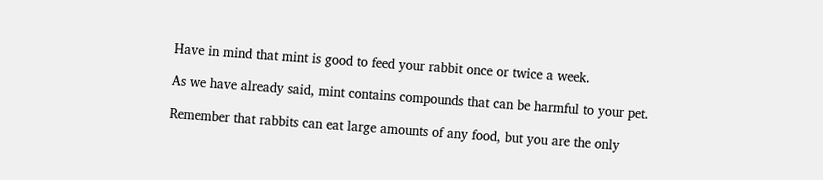Have in mind that mint is good to feed your rabbit once or twice a week.

As we have already said, mint contains compounds that can be harmful to your pet.

Remember that rabbits can eat large amounts of any food, but you are the only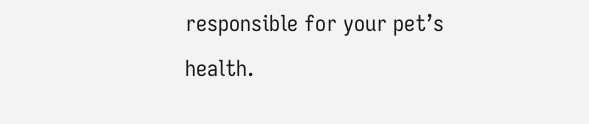responsible for your pet’s health.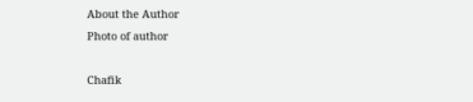About the Author
Photo of author

Chafik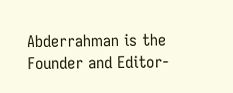Abderrahman is the Founder and Editor-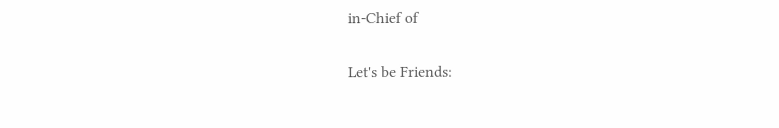in-Chief of

Let's be Friends: